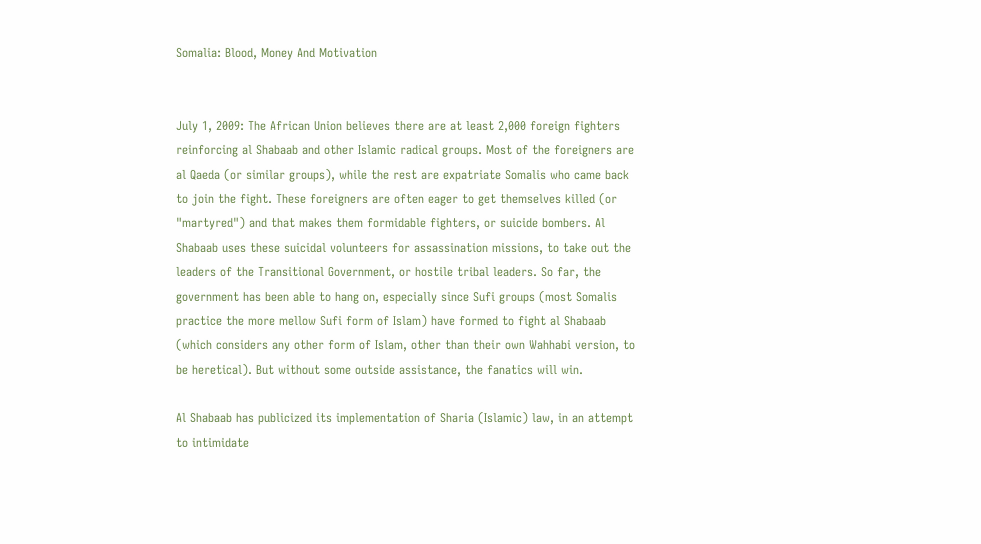Somalia: Blood, Money And Motivation


July 1, 2009: The African Union believes there are at least 2,000 foreign fighters reinforcing al Shabaab and other Islamic radical groups. Most of the foreigners are al Qaeda (or similar groups), while the rest are expatriate Somalis who came back to join the fight. These foreigners are often eager to get themselves killed (or "martyred") and that makes them formidable fighters, or suicide bombers. Al Shabaab uses these suicidal volunteers for assassination missions, to take out the leaders of the Transitional Government, or hostile tribal leaders. So far, the government has been able to hang on, especially since Sufi groups (most Somalis practice the more mellow Sufi form of Islam) have formed to fight al Shabaab (which considers any other form of Islam, other than their own Wahhabi version, to be heretical). But without some outside assistance, the fanatics will win.

Al Shabaab has publicized its implementation of Sharia (Islamic) law, in an attempt to intimidate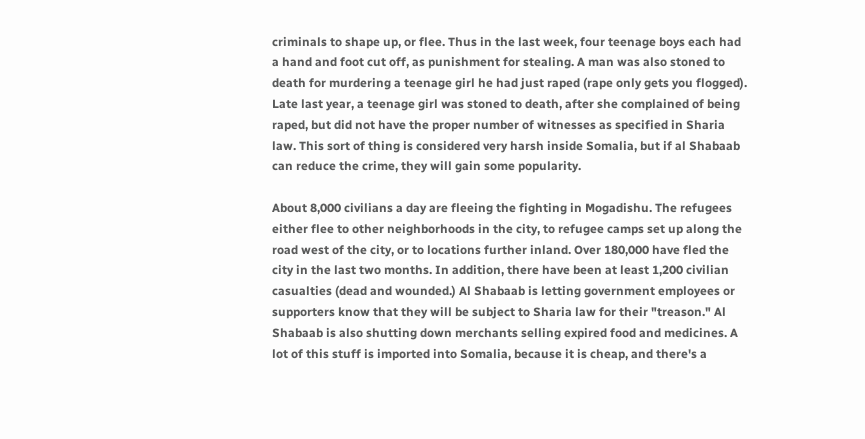criminals to shape up, or flee. Thus in the last week, four teenage boys each had a hand and foot cut off, as punishment for stealing. A man was also stoned to death for murdering a teenage girl he had just raped (rape only gets you flogged). Late last year, a teenage girl was stoned to death, after she complained of being raped, but did not have the proper number of witnesses as specified in Sharia law. This sort of thing is considered very harsh inside Somalia, but if al Shabaab can reduce the crime, they will gain some popularity.

About 8,000 civilians a day are fleeing the fighting in Mogadishu. The refugees either flee to other neighborhoods in the city, to refugee camps set up along the road west of the city, or to locations further inland. Over 180,000 have fled the city in the last two months. In addition, there have been at least 1,200 civilian casualties (dead and wounded.) Al Shabaab is letting government employees or supporters know that they will be subject to Sharia law for their "treason." Al Shabaab is also shutting down merchants selling expired food and medicines. A lot of this stuff is imported into Somalia, because it is cheap, and there's a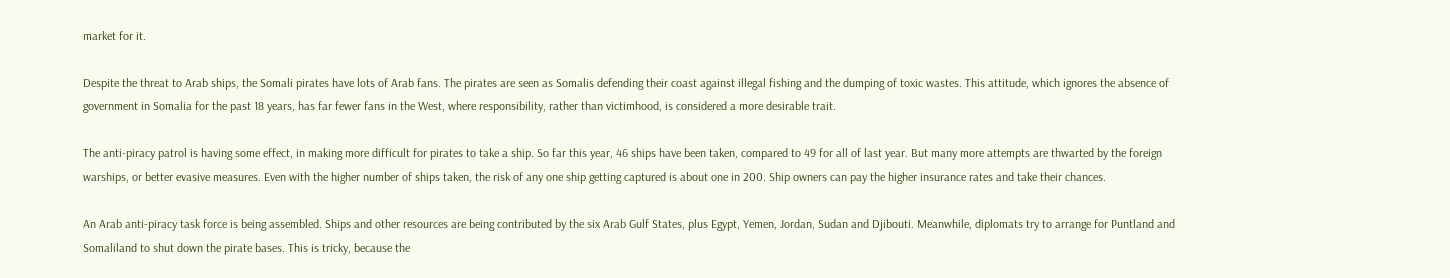market for it.

Despite the threat to Arab ships, the Somali pirates have lots of Arab fans. The pirates are seen as Somalis defending their coast against illegal fishing and the dumping of toxic wastes. This attitude, which ignores the absence of government in Somalia for the past 18 years, has far fewer fans in the West, where responsibility, rather than victimhood, is considered a more desirable trait.

The anti-piracy patrol is having some effect, in making more difficult for pirates to take a ship. So far this year, 46 ships have been taken, compared to 49 for all of last year. But many more attempts are thwarted by the foreign warships, or better evasive measures. Even with the higher number of ships taken, the risk of any one ship getting captured is about one in 200. Ship owners can pay the higher insurance rates and take their chances.

An Arab anti-piracy task force is being assembled. Ships and other resources are being contributed by the six Arab Gulf States, plus Egypt, Yemen, Jordan, Sudan and Djibouti. Meanwhile, diplomats try to arrange for Puntland and Somaliland to shut down the pirate bases. This is tricky, because the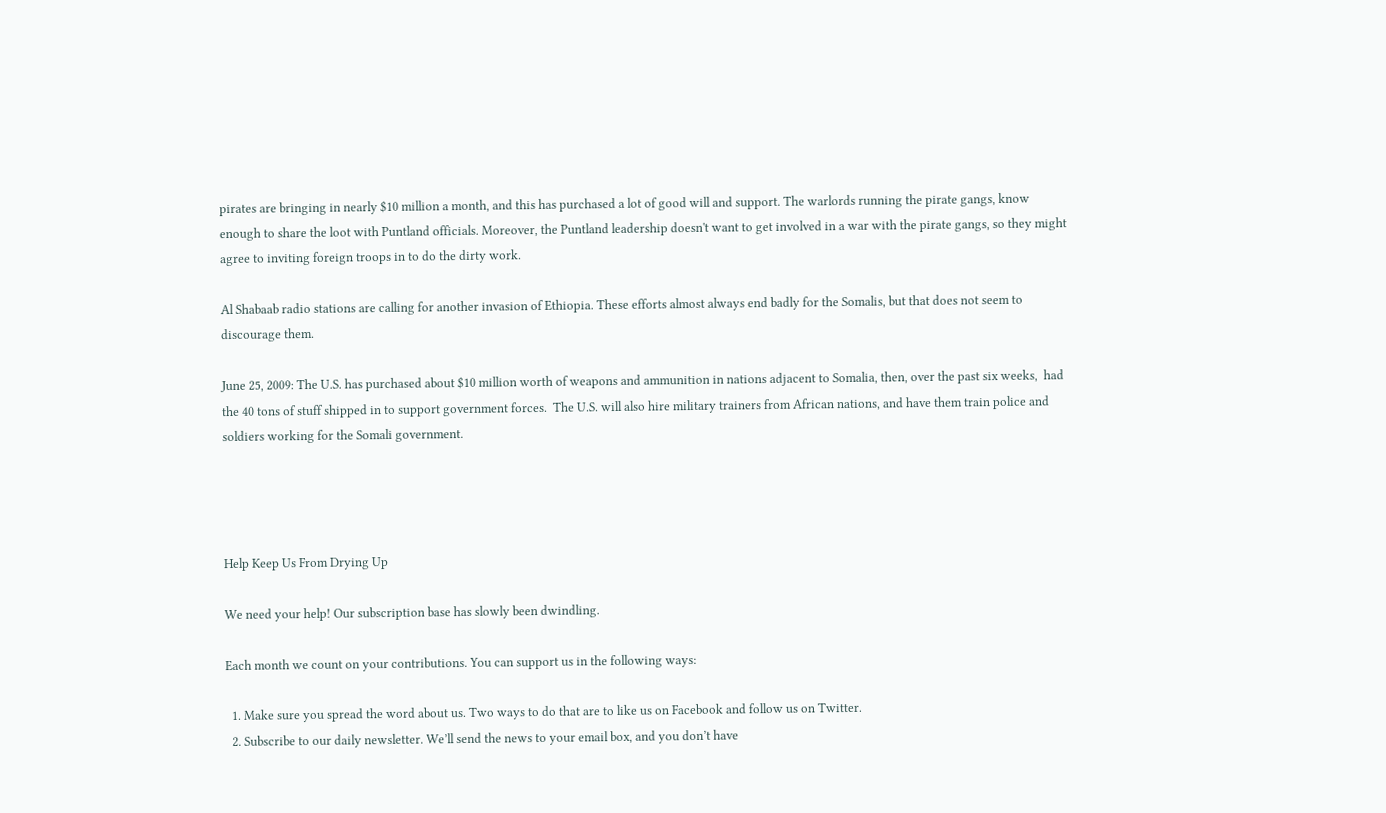pirates are bringing in nearly $10 million a month, and this has purchased a lot of good will and support. The warlords running the pirate gangs, know enough to share the loot with Puntland officials. Moreover, the Puntland leadership doesn't want to get involved in a war with the pirate gangs, so they might agree to inviting foreign troops in to do the dirty work.

Al Shabaab radio stations are calling for another invasion of Ethiopia. These efforts almost always end badly for the Somalis, but that does not seem to discourage them.

June 25, 2009: The U.S. has purchased about $10 million worth of weapons and ammunition in nations adjacent to Somalia, then, over the past six weeks,  had the 40 tons of stuff shipped in to support government forces.  The U.S. will also hire military trainers from African nations, and have them train police and soldiers working for the Somali government.




Help Keep Us From Drying Up

We need your help! Our subscription base has slowly been dwindling.

Each month we count on your contributions. You can support us in the following ways:

  1. Make sure you spread the word about us. Two ways to do that are to like us on Facebook and follow us on Twitter.
  2. Subscribe to our daily newsletter. We’ll send the news to your email box, and you don’t have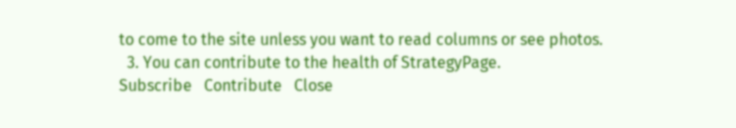to come to the site unless you want to read columns or see photos.
  3. You can contribute to the health of StrategyPage.
Subscribe   Contribute   Close